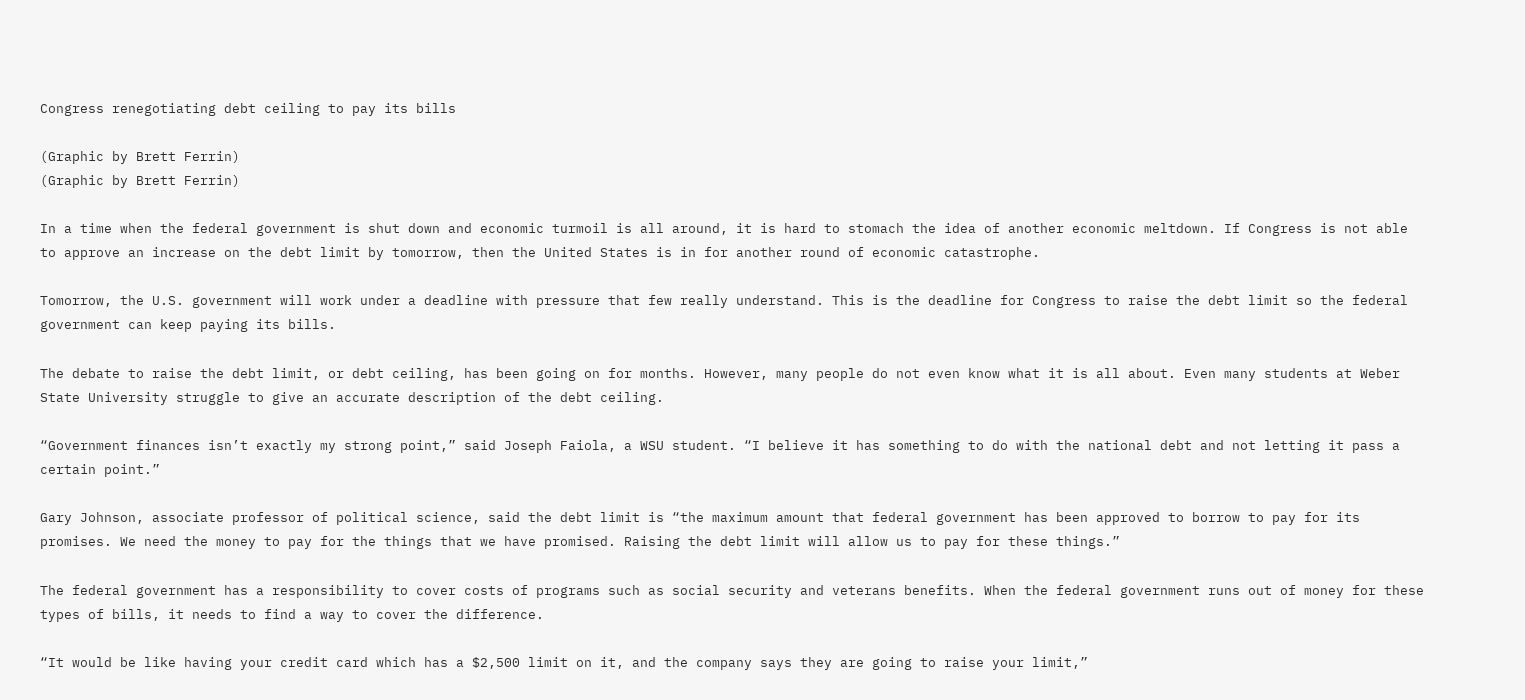Congress renegotiating debt ceiling to pay its bills

(Graphic by Brett Ferrin)
(Graphic by Brett Ferrin)

In a time when the federal government is shut down and economic turmoil is all around, it is hard to stomach the idea of another economic meltdown. If Congress is not able to approve an increase on the debt limit by tomorrow, then the United States is in for another round of economic catastrophe.

Tomorrow, the U.S. government will work under a deadline with pressure that few really understand. This is the deadline for Congress to raise the debt limit so the federal government can keep paying its bills.

The debate to raise the debt limit, or debt ceiling, has been going on for months. However, many people do not even know what it is all about. Even many students at Weber State University struggle to give an accurate description of the debt ceiling.

“Government finances isn’t exactly my strong point,” said Joseph Faiola, a WSU student. “I believe it has something to do with the national debt and not letting it pass a certain point.”

Gary Johnson, associate professor of political science, said the debt limit is “the maximum amount that federal government has been approved to borrow to pay for its promises. We need the money to pay for the things that we have promised. Raising the debt limit will allow us to pay for these things.”

The federal government has a responsibility to cover costs of programs such as social security and veterans benefits. When the federal government runs out of money for these types of bills, it needs to find a way to cover the difference.

“It would be like having your credit card which has a $2,500 limit on it, and the company says they are going to raise your limit,”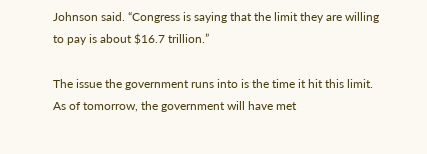Johnson said. “Congress is saying that the limit they are willing to pay is about $16.7 trillion.”

The issue the government runs into is the time it hit this limit. As of tomorrow, the government will have met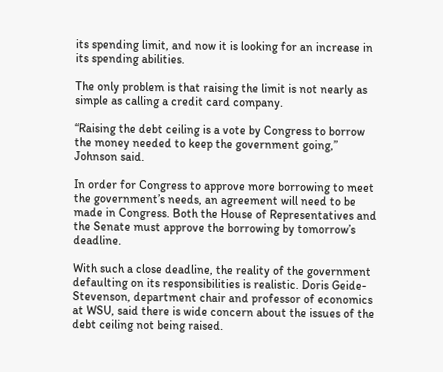its spending limit, and now it is looking for an increase in its spending abilities.

The only problem is that raising the limit is not nearly as simple as calling a credit card company.

“Raising the debt ceiling is a vote by Congress to borrow the money needed to keep the government going,” Johnson said.

In order for Congress to approve more borrowing to meet the government’s needs, an agreement will need to be made in Congress. Both the House of Representatives and the Senate must approve the borrowing by tomorrow’s deadline.

With such a close deadline, the reality of the government defaulting on its responsibilities is realistic. Doris Geide-Stevenson, department chair and professor of economics at WSU, said there is wide concern about the issues of the debt ceiling not being raised.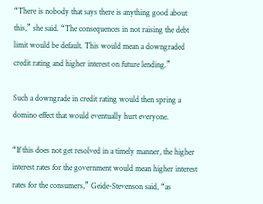“There is nobody that says there is anything good about this,” she said. “The consequences in not raising the debt limit would be default. This would mean a downgraded credit rating and higher interest on future lending.”

Such a downgrade in credit rating would then spring a domino effect that would eventually hurt everyone.

“If this does not get resolved in a timely manner, the higher interest rates for the government would mean higher interest rates for the consumers,” Geide-Stevenson said, “as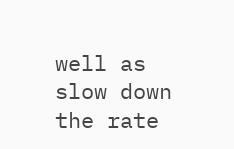well as slow down the rate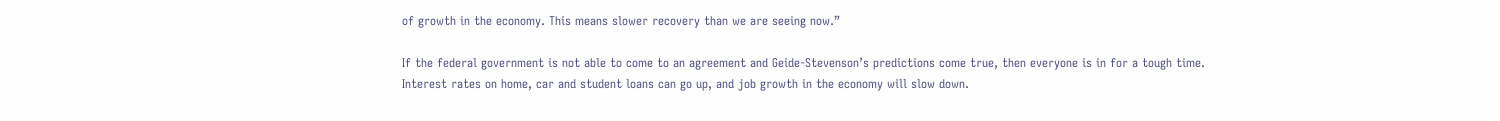of growth in the economy. This means slower recovery than we are seeing now.”

If the federal government is not able to come to an agreement and Geide-Stevenson’s predictions come true, then everyone is in for a tough time. Interest rates on home, car and student loans can go up, and job growth in the economy will slow down.